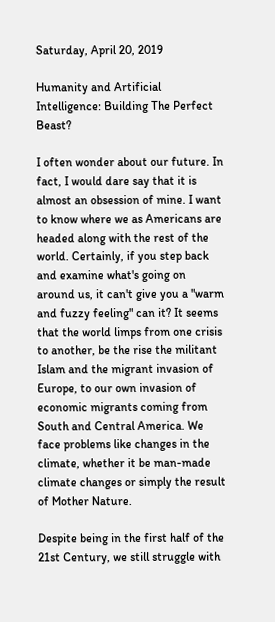Saturday, April 20, 2019

Humanity and Artificial Intelligence: Building The Perfect Beast?

I often wonder about our future. In fact, I would dare say that it is almost an obsession of mine. I want to know where we as Americans are headed along with the rest of the world. Certainly, if you step back and examine what's going on around us, it can't give you a "warm and fuzzy feeling" can it? It seems that the world limps from one crisis to another, be the rise the militant Islam and the migrant invasion of Europe, to our own invasion of economic migrants coming from South and Central America. We face problems like changes in the climate, whether it be man-made climate changes or simply the result of Mother Nature.

Despite being in the first half of the 21st Century, we still struggle with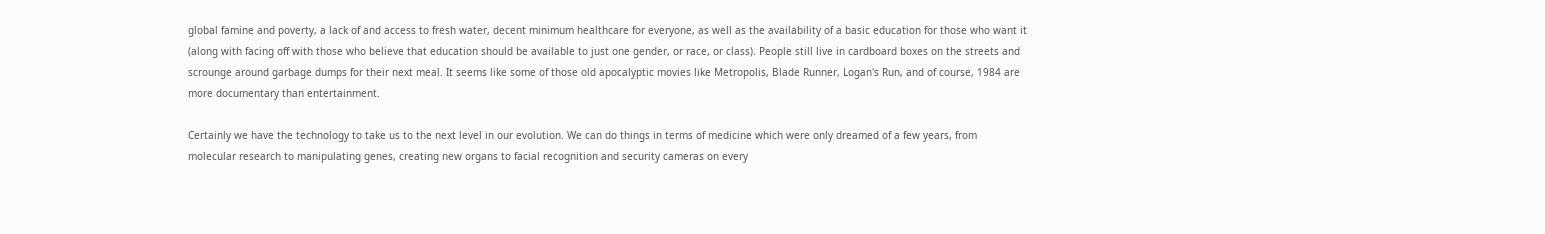global famine and poverty, a lack of and access to fresh water, decent minimum healthcare for everyone, as well as the availability of a basic education for those who want it (along with facing off with those who believe that education should be available to just one gender, or race, or class). People still live in cardboard boxes on the streets and scrounge around garbage dumps for their next meal. It seems like some of those old apocalyptic movies like Metropolis, Blade Runner, Logan's Run, and of course, 1984 are more documentary than entertainment.

Certainly we have the technology to take us to the next level in our evolution. We can do things in terms of medicine which were only dreamed of a few years, from molecular research to manipulating genes, creating new organs to facial recognition and security cameras on every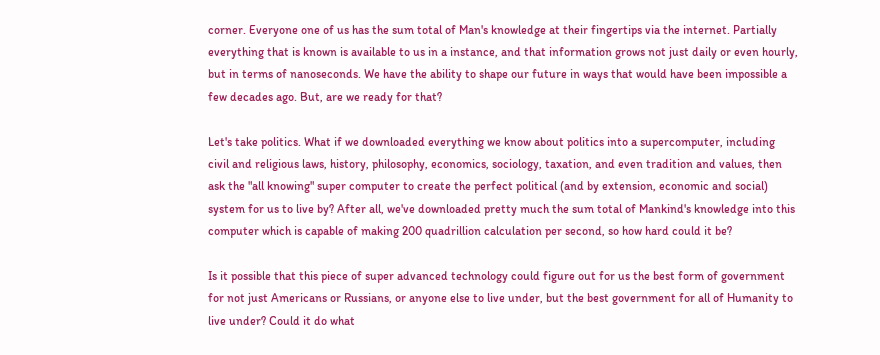corner. Everyone one of us has the sum total of Man's knowledge at their fingertips via the internet. Partially everything that is known is available to us in a instance, and that information grows not just daily or even hourly, but in terms of nanoseconds. We have the ability to shape our future in ways that would have been impossible a few decades ago. But, are we ready for that?

Let's take politics. What if we downloaded everything we know about politics into a supercomputer, including civil and religious laws, history, philosophy, economics, sociology, taxation, and even tradition and values, then ask the "all knowing" super computer to create the perfect political (and by extension, economic and social) system for us to live by? After all, we've downloaded pretty much the sum total of Mankind's knowledge into this computer which is capable of making 200 quadrillion calculation per second, so how hard could it be?

Is it possible that this piece of super advanced technology could figure out for us the best form of government for not just Americans or Russians, or anyone else to live under, but the best government for all of Humanity to live under? Could it do what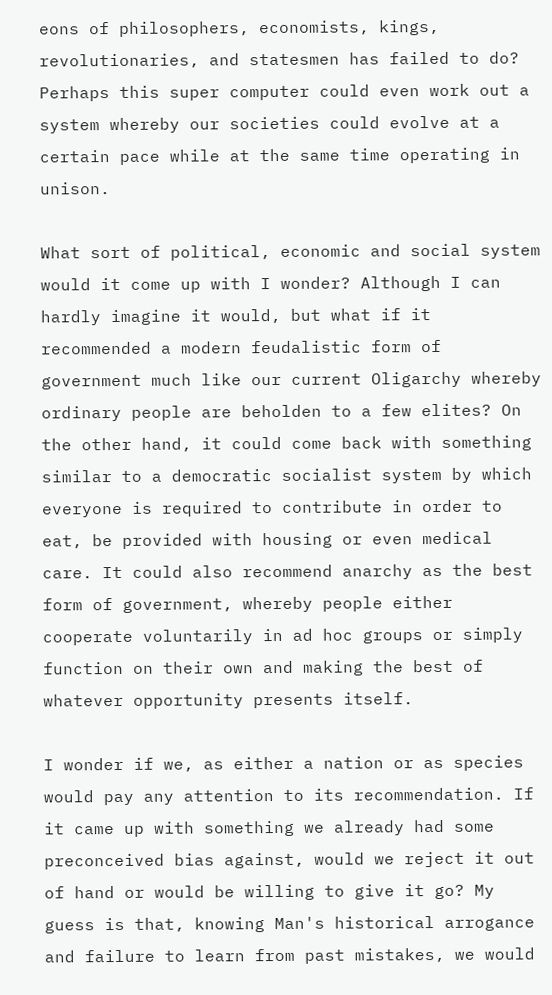eons of philosophers, economists, kings, revolutionaries, and statesmen has failed to do? Perhaps this super computer could even work out a system whereby our societies could evolve at a certain pace while at the same time operating in unison.

What sort of political, economic and social system would it come up with I wonder? Although I can hardly imagine it would, but what if it recommended a modern feudalistic form of government much like our current Oligarchy whereby ordinary people are beholden to a few elites? On the other hand, it could come back with something similar to a democratic socialist system by which everyone is required to contribute in order to eat, be provided with housing or even medical care. It could also recommend anarchy as the best form of government, whereby people either cooperate voluntarily in ad hoc groups or simply function on their own and making the best of whatever opportunity presents itself.

I wonder if we, as either a nation or as species would pay any attention to its recommendation. If it came up with something we already had some preconceived bias against, would we reject it out of hand or would be willing to give it go? My guess is that, knowing Man's historical arrogance and failure to learn from past mistakes, we would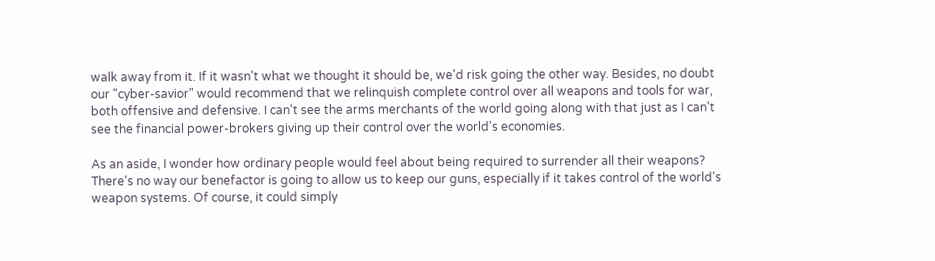walk away from it. If it wasn't what we thought it should be, we'd risk going the other way. Besides, no doubt our "cyber-savior" would recommend that we relinquish complete control over all weapons and tools for war, both offensive and defensive. I can't see the arms merchants of the world going along with that just as I can't see the financial power-brokers giving up their control over the world's economies.

As an aside, I wonder how ordinary people would feel about being required to surrender all their weapons? There's no way our benefactor is going to allow us to keep our guns, especially if it takes control of the world's weapon systems. Of course, it could simply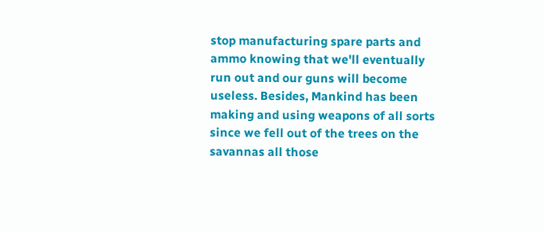stop manufacturing spare parts and ammo knowing that we'll eventually run out and our guns will become useless. Besides, Mankind has been making and using weapons of all sorts since we fell out of the trees on the savannas all those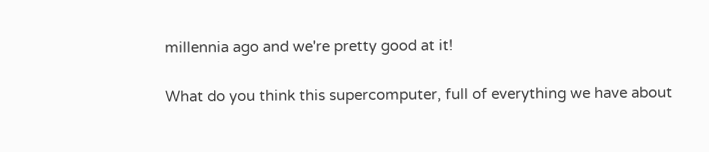millennia ago and we're pretty good at it!

What do you think this supercomputer, full of everything we have about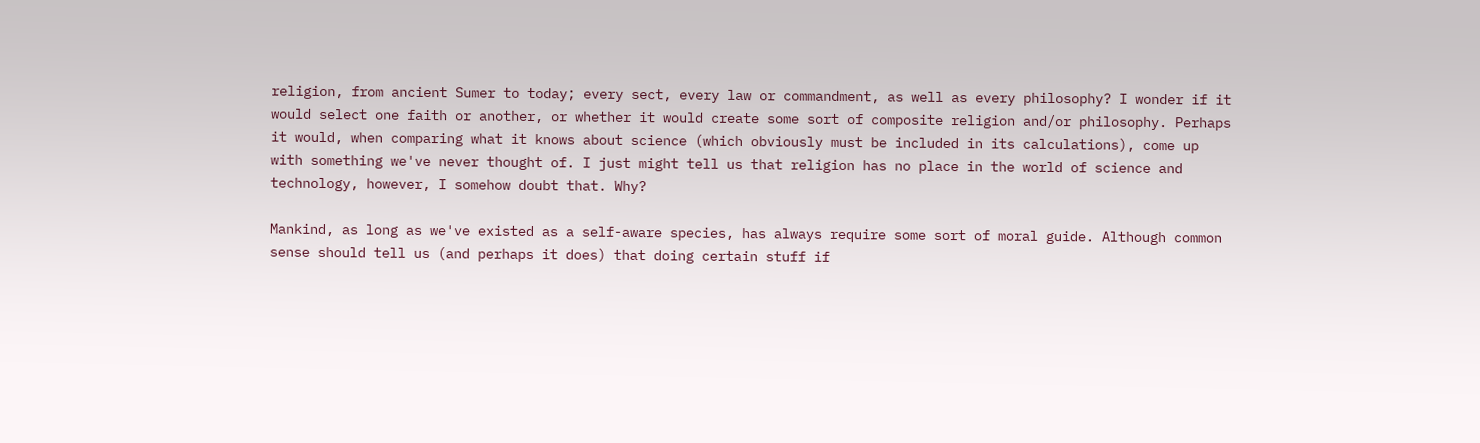religion, from ancient Sumer to today; every sect, every law or commandment, as well as every philosophy? I wonder if it would select one faith or another, or whether it would create some sort of composite religion and/or philosophy. Perhaps it would, when comparing what it knows about science (which obviously must be included in its calculations), come up with something we've never thought of. I just might tell us that religion has no place in the world of science and technology, however, I somehow doubt that. Why?

Mankind, as long as we've existed as a self-aware species, has always require some sort of moral guide. Although common sense should tell us (and perhaps it does) that doing certain stuff if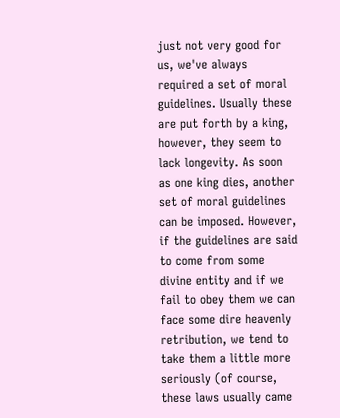just not very good for us, we've always required a set of moral guidelines. Usually these are put forth by a king, however, they seem to lack longevity. As soon as one king dies, another set of moral guidelines can be imposed. However, if the guidelines are said to come from some divine entity and if we fail to obey them we can face some dire heavenly retribution, we tend to take them a little more seriously (of course, these laws usually came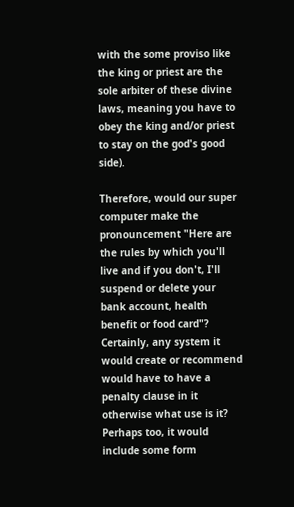with the some proviso like the king or priest are the sole arbiter of these divine laws, meaning you have to obey the king and/or priest to stay on the god's good side).

Therefore, would our super computer make the pronouncement "Here are the rules by which you'll live and if you don't, I'll suspend or delete your bank account, health benefit or food card"? Certainly, any system it would create or recommend would have to have a penalty clause in it otherwise what use is it? Perhaps too, it would include some form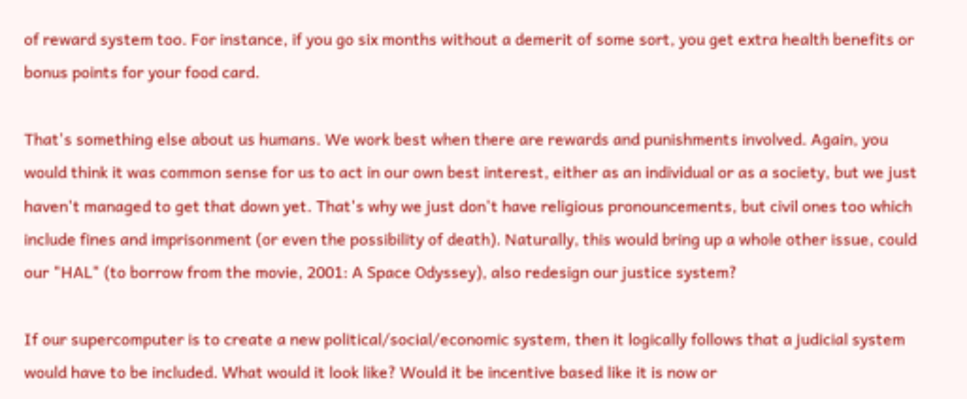of reward system too. For instance, if you go six months without a demerit of some sort, you get extra health benefits or bonus points for your food card.

That's something else about us humans. We work best when there are rewards and punishments involved. Again, you would think it was common sense for us to act in our own best interest, either as an individual or as a society, but we just haven't managed to get that down yet. That's why we just don't have religious pronouncements, but civil ones too which include fines and imprisonment (or even the possibility of death). Naturally, this would bring up a whole other issue, could our "HAL" (to borrow from the movie, 2001: A Space Odyssey), also redesign our justice system?

If our supercomputer is to create a new political/social/economic system, then it logically follows that a judicial system would have to be included. What would it look like? Would it be incentive based like it is now or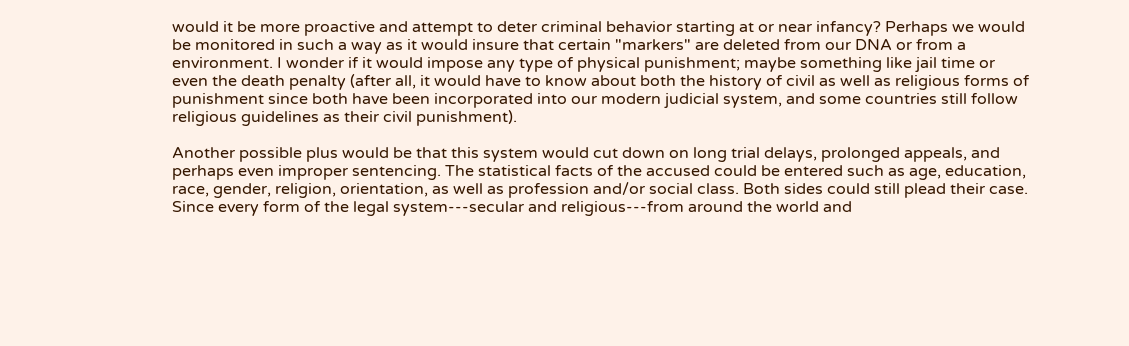would it be more proactive and attempt to deter criminal behavior starting at or near infancy? Perhaps we would be monitored in such a way as it would insure that certain "markers" are deleted from our DNA or from a environment. I wonder if it would impose any type of physical punishment; maybe something like jail time or even the death penalty (after all, it would have to know about both the history of civil as well as religious forms of punishment since both have been incorporated into our modern judicial system, and some countries still follow religious guidelines as their civil punishment).

Another possible plus would be that this system would cut down on long trial delays, prolonged appeals, and perhaps even improper sentencing. The statistical facts of the accused could be entered such as age, education, race, gender, religion, orientation, as well as profession and/or social class. Both sides could still plead their case. Since every form of the legal system---secular and religious---from around the world and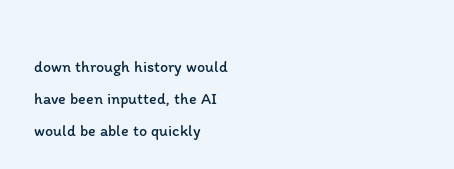down through history would have been inputted, the AI would be able to quickly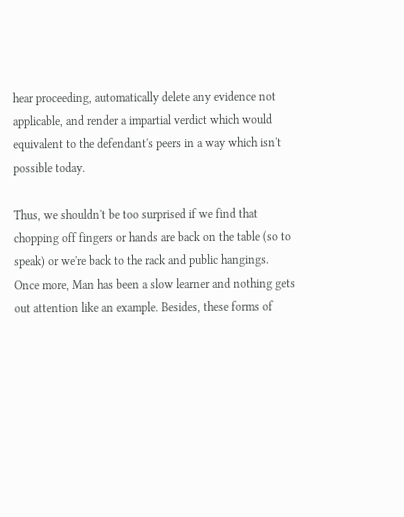hear proceeding, automatically delete any evidence not applicable, and render a impartial verdict which would equivalent to the defendant's peers in a way which isn't possible today.

Thus, we shouldn't be too surprised if we find that chopping off fingers or hands are back on the table (so to speak) or we're back to the rack and public hangings. Once more, Man has been a slow learner and nothing gets out attention like an example. Besides, these forms of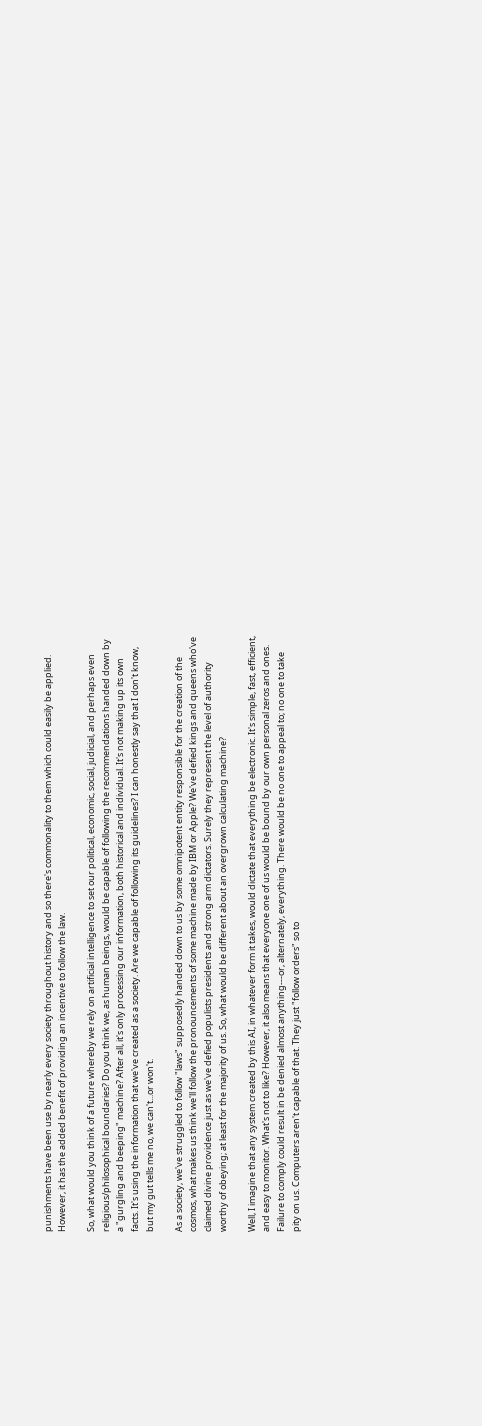punishments have been use by nearly every society throughout history and so there's commonality to them which could easily be applied. However, it has the added benefit of providing an incentive to follow the law.

So, what would you think of a future whereby we rely on artificial intelligence to set our political, economic, social, judicial, and perhaps even religious/philosophical boundaries? Do you think we, as human beings, would be capable of following the recommendations handed down by a "gurgling and beeping" machine? After all, it's only processing our information, both historical and individual. It's not making up its own facts. It's using the information that we've created as a society. Are we capable of following its guidelines? I can honestly say that I don't know, but my gut tells me no, we can't...or won't.

As a society, we've struggled to follow "laws" supposedly handed down to us by some omnipotent entity responsible for the creation of the cosmos, what makes us think we'll follow the pronouncements of some machine made by IBM or Apple? We've defied kings and queens who've claimed divine providence just as we've defied populists presidents and strong arm dictators. Surely they represent the level of authority worthy of obeying; at least for the majority of us. So, what would be different about an overgrown calculating machine?

Well, I imagine that any system created by this AI, in whatever form it takes, would dictate that everything be electronic. It's simple, fast, efficient, and easy to monitor. What's not to like? However, it also means that everyone one of us would be bound by our own personal zeros and ones. Failure to comply could result in be denied almost anything---or, alternately, everything. There would be no one to appeal to; no one to take pity on us. Computers aren't capable of that. They just "follow orders" so to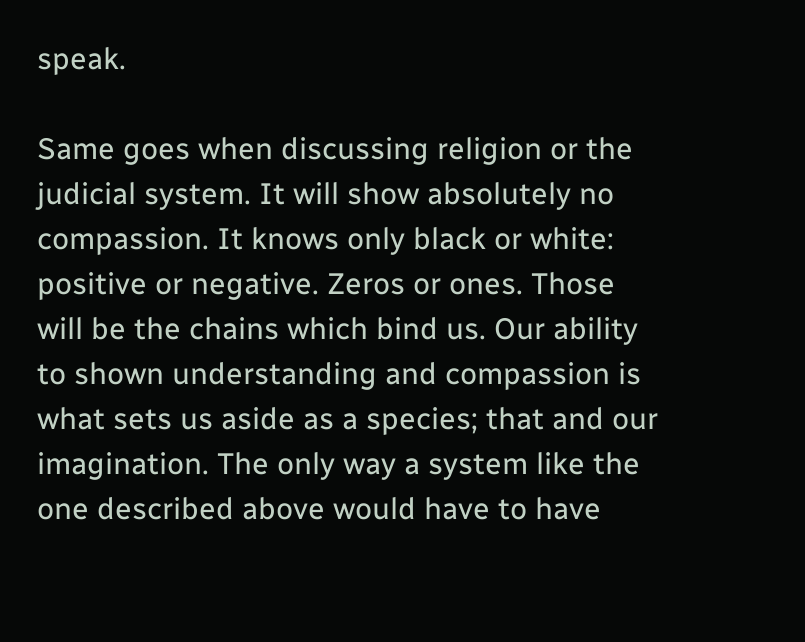speak.

Same goes when discussing religion or the judicial system. It will show absolutely no compassion. It knows only black or white: positive or negative. Zeros or ones. Those will be the chains which bind us. Our ability to shown understanding and compassion is what sets us aside as a species; that and our imagination. The only way a system like the one described above would have to have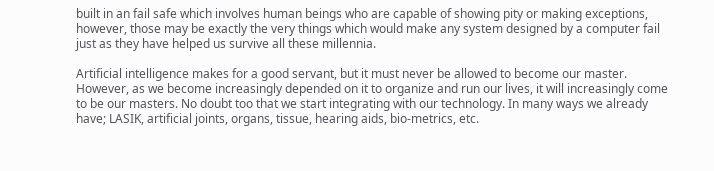built in an fail safe which involves human beings who are capable of showing pity or making exceptions, however, those may be exactly the very things which would make any system designed by a computer fail just as they have helped us survive all these millennia.

Artificial intelligence makes for a good servant, but it must never be allowed to become our master. However, as we become increasingly depended on it to organize and run our lives, it will increasingly come to be our masters. No doubt too that we start integrating with our technology. In many ways we already have; LASIK, artificial joints, organs, tissue, hearing aids, bio-metrics, etc.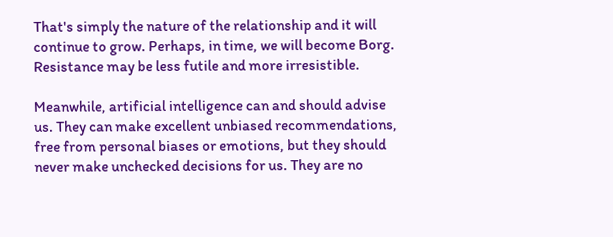That's simply the nature of the relationship and it will continue to grow. Perhaps, in time, we will become Borg. Resistance may be less futile and more irresistible.

Meanwhile, artificial intelligence can and should advise us. They can make excellent unbiased recommendations, free from personal biases or emotions, but they should never make unchecked decisions for us. They are no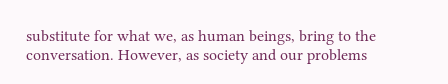substitute for what we, as human beings, bring to the conversation. However, as society and our problems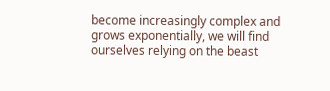become increasingly complex and grows exponentially, we will find ourselves relying on the beast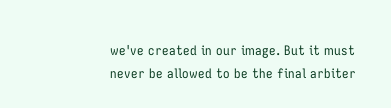we've created in our image. But it must never be allowed to be the final arbiter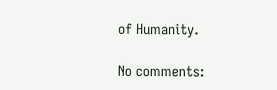of Humanity.

No comments: